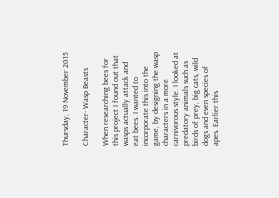Thursday, 19 November 2015

Character- Wasp Beasts

When researching bees for this project I found out that wasps actually attack and eat bees. I wanted to incorporate this into the game, by designing the wasp characters in a more carnivorous style. I looked at predatory animals such as birds of prey, big cats, wild dogs and even species of apes. Earlier this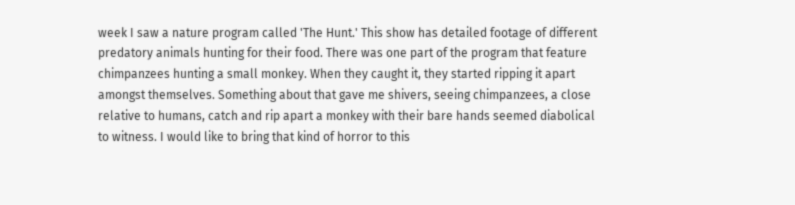week I saw a nature program called 'The Hunt.' This show has detailed footage of different predatory animals hunting for their food. There was one part of the program that feature chimpanzees hunting a small monkey. When they caught it, they started ripping it apart amongst themselves. Something about that gave me shivers, seeing chimpanzees, a close relative to humans, catch and rip apart a monkey with their bare hands seemed diabolical to witness. I would like to bring that kind of horror to this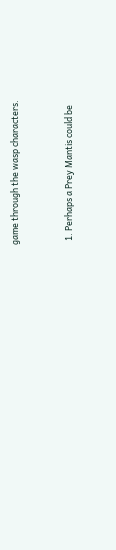game through the wasp characters.


  1. Perhaps a Prey Mantis could be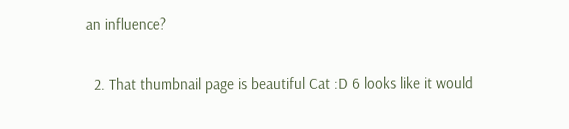an influence?

  2. That thumbnail page is beautiful Cat :D 6 looks like it would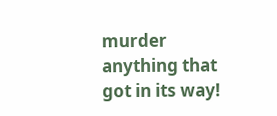murder anything that got in its way!